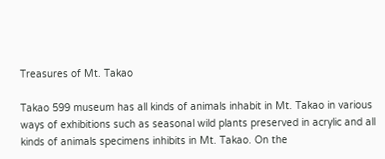Treasures of Mt. Takao

Takao 599 museum has all kinds of animals inhabit in Mt. Takao in various ways of exhibitions such as seasonal wild plants preserved in acrylic and all kinds of animals specimens inhibits in Mt. Takao. On the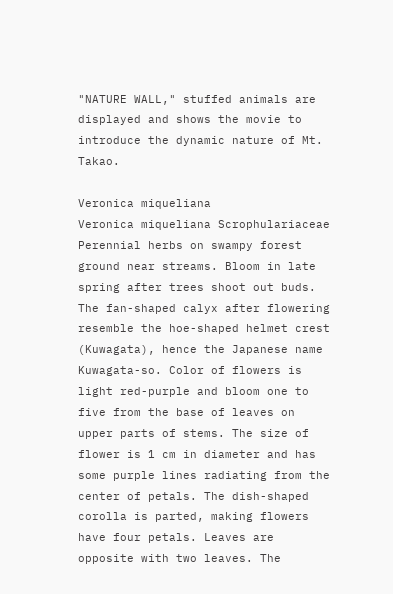"NATURE WALL," stuffed animals are displayed and shows the movie to introduce the dynamic nature of Mt. Takao.

Veronica miqueliana
Veronica miqueliana Scrophulariaceae
Perennial herbs on swampy forest ground near streams. Bloom in late spring after trees shoot out buds. The fan-shaped calyx after flowering resemble the hoe-shaped helmet crest (Kuwagata), hence the Japanese name Kuwagata-so. Color of flowers is light red-purple and bloom one to five from the base of leaves on upper parts of stems. The size of flower is 1 cm in diameter and has some purple lines radiating from the center of petals. The dish-shaped corolla is parted, making flowers have four petals. Leaves are opposite with two leaves. The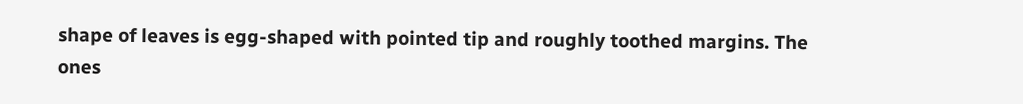shape of leaves is egg-shaped with pointed tip and roughly toothed margins. The ones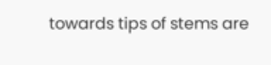towards tips of stems are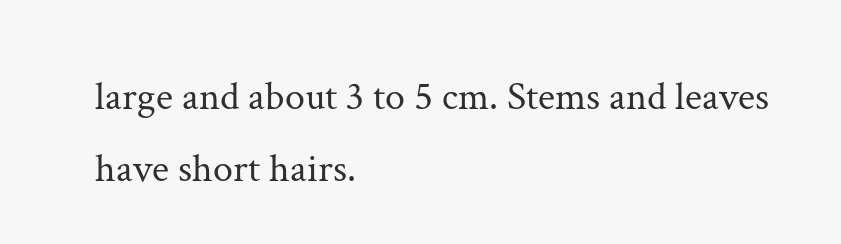large and about 3 to 5 cm. Stems and leaves have short hairs.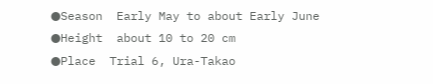●Season  Early May to about Early June
●Height  about 10 to 20 cm
●Place  Trial 6, Ura-Takao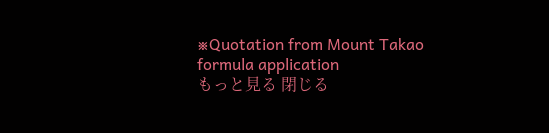※Quotation from Mount Takao formula application
もっと見る 閉じる